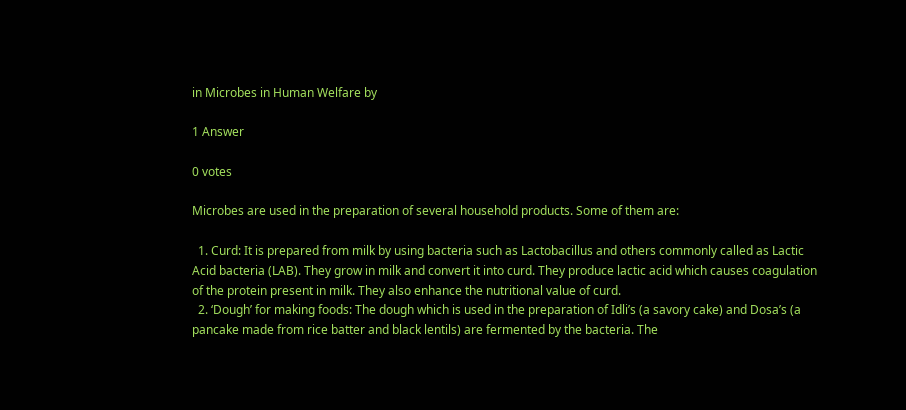in Microbes in Human Welfare by

1 Answer

0 votes

Microbes are used in the preparation of several household products. Some of them are:

  1. Curd: It is prepared from milk by using bacteria such as Lactobacillus and others commonly called as Lactic Acid bacteria (LAB). They grow in milk and convert it into curd. They produce lactic acid which causes coagulation of the protein present in milk. They also enhance the nutritional value of curd.
  2. ‘Dough’ for making foods: The dough which is used in the preparation of Idli’s (a savory cake) and Dosa’s (a pancake made from rice batter and black lentils) are fermented by the bacteria. The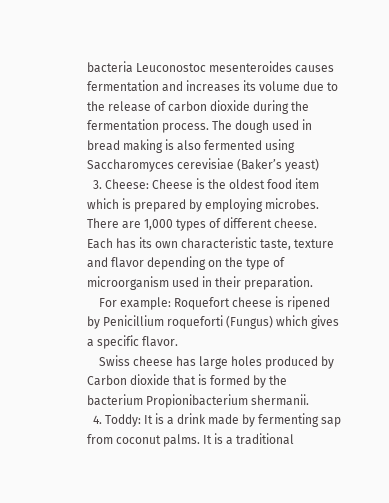bacteria Leuconostoc mesenteroides causes fermentation and increases its volume due to the release of carbon dioxide during the fermentation process. The dough used in bread making is also fermented using Saccharomyces cerevisiae (Baker’s yeast)
  3. Cheese: Cheese is the oldest food item which is prepared by employing microbes. There are 1,000 types of different cheese. Each has its own characteristic taste, texture and flavor depending on the type of microorganism used in their preparation.
    For example: Roquefort cheese is ripened by Penicillium roqueforti (Fungus) which gives a specific flavor.
    Swiss cheese has large holes produced by Carbon dioxide that is formed by the bacterium Propionibacterium shermanii.
  4. Toddy: It is a drink made by fermenting sap from coconut palms. It is a traditional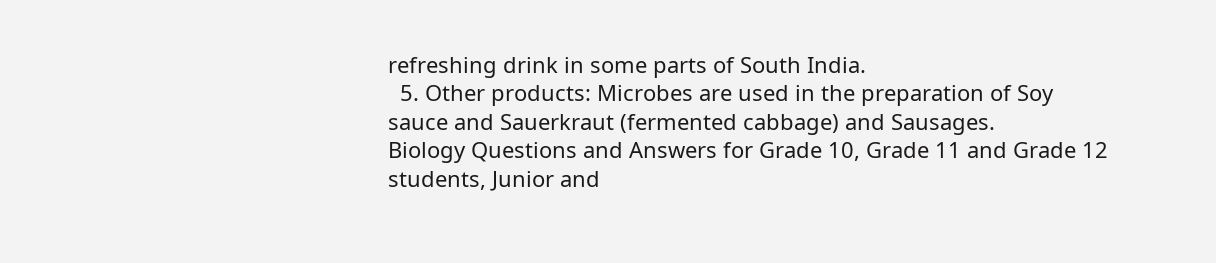refreshing drink in some parts of South India.
  5. Other products: Microbes are used in the preparation of Soy sauce and Sauerkraut (fermented cabbage) and Sausages.
Biology Questions and Answers for Grade 10, Grade 11 and Grade 12 students, Junior and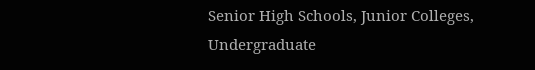Senior High Schools, Junior Colleges, Undergraduate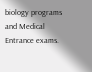biology programs and Medical Entrance exams.